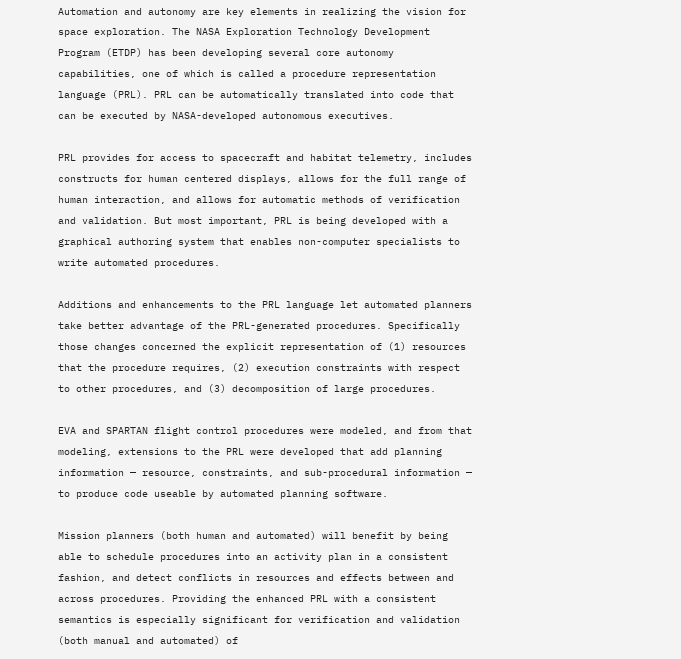Automation and autonomy are key elements in realizing the vision for space exploration. The NASA Exploration Technology Development Program (ETDP) has been developing several core autonomy capabilities, one of which is called a procedure representation language (PRL). PRL can be automatically translated into code that can be executed by NASA-developed autonomous executives.

PRL provides for access to spacecraft and habitat telemetry, includes constructs for human centered displays, allows for the full range of human interaction, and allows for automatic methods of verification and validation. But most important, PRL is being developed with a graphical authoring system that enables non-computer specialists to write automated procedures.

Additions and enhancements to the PRL language let automated planners take better advantage of the PRL-generated procedures. Specifically those changes concerned the explicit representation of (1) resources that the procedure requires, (2) execution constraints with respect to other procedures, and (3) decomposition of large procedures.

EVA and SPARTAN flight control procedures were modeled, and from that modeling, extensions to the PRL were developed that add planning information — resource, constraints, and sub-procedural information — to produce code useable by automated planning software.

Mission planners (both human and automated) will benefit by being able to schedule procedures into an activity plan in a consistent fashion, and detect conflicts in resources and effects between and across procedures. Providing the enhanced PRL with a consistent semantics is especially significant for verification and validation (both manual and automated) of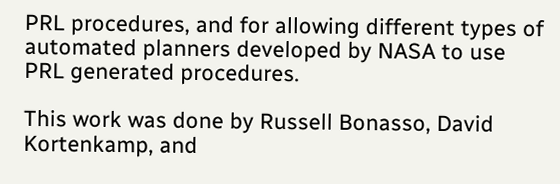PRL procedures, and for allowing different types of automated planners developed by NASA to use PRL generated procedures.

This work was done by Russell Bonasso, David Kortenkamp, and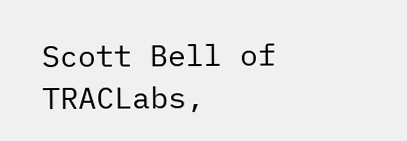Scott Bell of TRACLabs,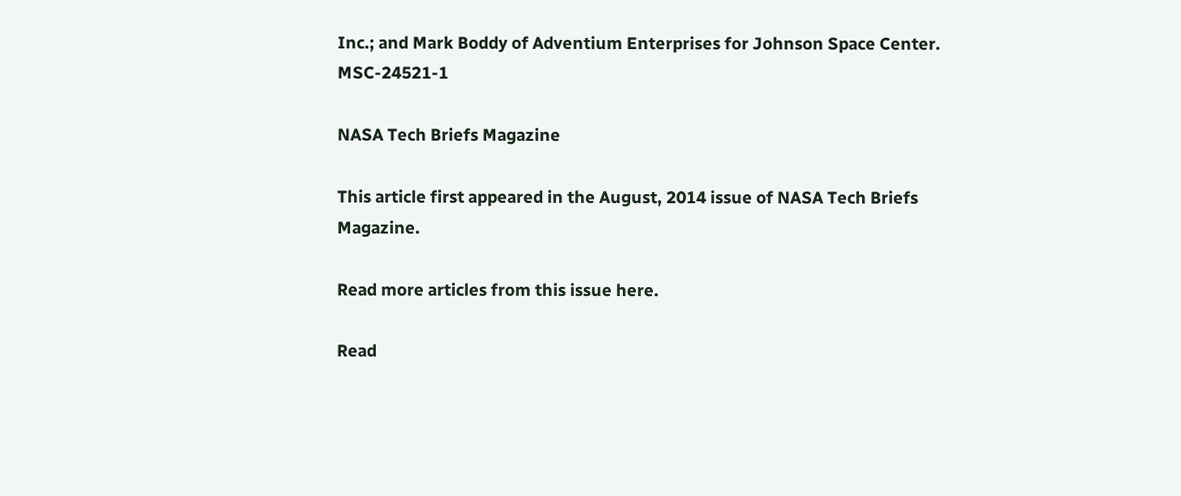Inc.; and Mark Boddy of Adventium Enterprises for Johnson Space Center. MSC-24521-1

NASA Tech Briefs Magazine

This article first appeared in the August, 2014 issue of NASA Tech Briefs Magazine.

Read more articles from this issue here.

Read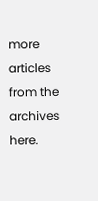more articles from the archives here.